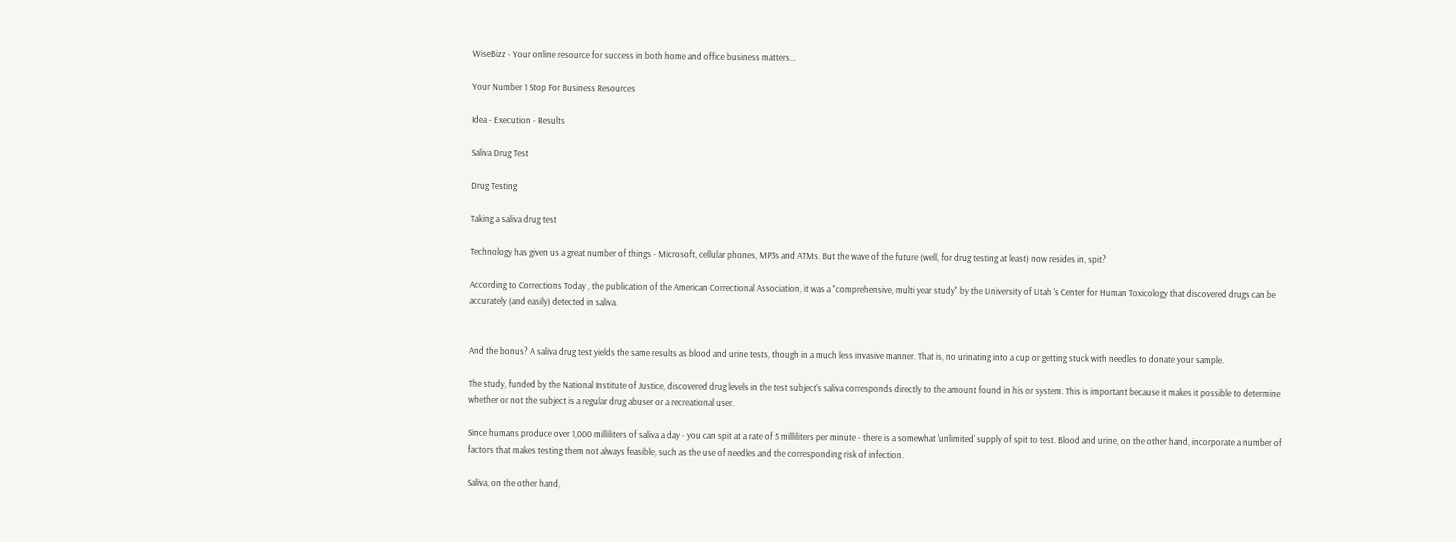WiseBizz - Your online resource for success in both home and office business matters...

Your Number 1 Stop For Business Resources

Idea - Execution - Results

Saliva Drug Test

Drug Testing

Taking a saliva drug test

Technology has given us a great number of things - Microsoft, cellular phones, MP3s and ATMs. But the wave of the future (well, for drug testing at least) now resides in, spit?

According to Corrections Today , the publication of the American Correctional Association, it was a "comprehensive, multi year study" by the University of Utah 's Center for Human Toxicology that discovered drugs can be accurately (and easily) detected in saliva.


And the bonus? A saliva drug test yields the same results as blood and urine tests, though in a much less invasive manner. That is, no urinating into a cup or getting stuck with needles to donate your sample.

The study, funded by the National Institute of Justice, discovered drug levels in the test subject's saliva corresponds directly to the amount found in his or system. This is important because it makes it possible to determine whether or not the subject is a regular drug abuser or a recreational user.

Since humans produce over 1,000 milliliters of saliva a day - you can spit at a rate of 5 milliliters per minute - there is a somewhat 'unlimited' supply of spit to test. Blood and urine, on the other hand, incorporate a number of factors that makes testing them not always feasible, such as the use of needles and the corresponding risk of infection.

Saliva, on the other hand,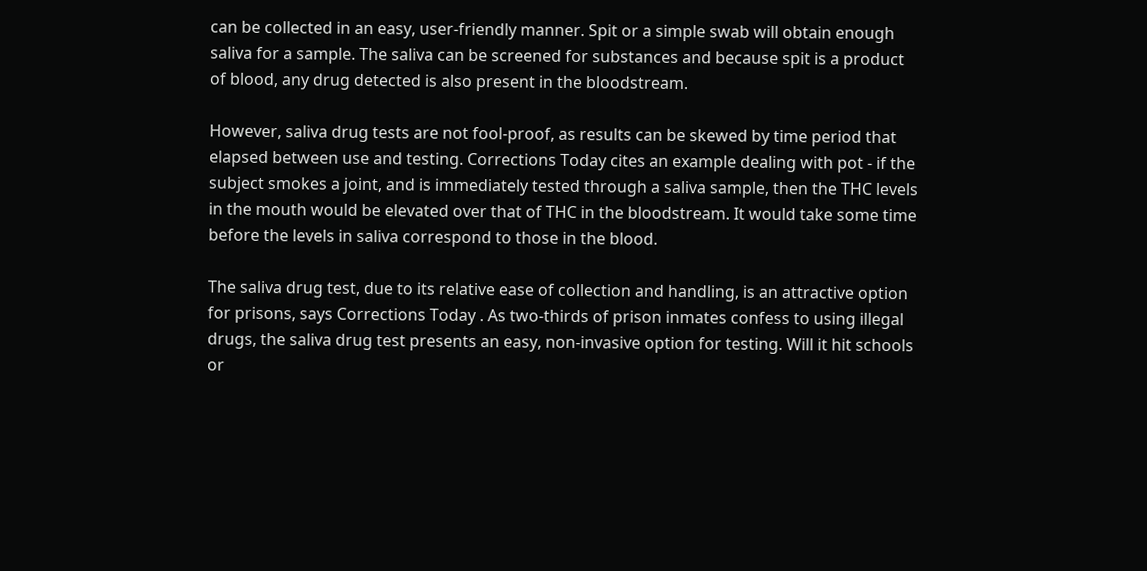can be collected in an easy, user-friendly manner. Spit or a simple swab will obtain enough saliva for a sample. The saliva can be screened for substances and because spit is a product of blood, any drug detected is also present in the bloodstream.

However, saliva drug tests are not fool-proof, as results can be skewed by time period that elapsed between use and testing. Corrections Today cites an example dealing with pot - if the subject smokes a joint, and is immediately tested through a saliva sample, then the THC levels in the mouth would be elevated over that of THC in the bloodstream. It would take some time before the levels in saliva correspond to those in the blood.

The saliva drug test, due to its relative ease of collection and handling, is an attractive option for prisons, says Corrections Today . As two-thirds of prison inmates confess to using illegal drugs, the saliva drug test presents an easy, non-invasive option for testing. Will it hit schools or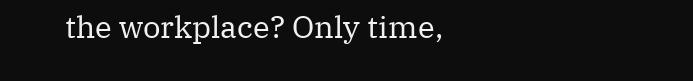the workplace? Only time,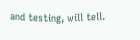and testing, will tell.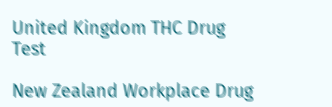United Kingdom THC Drug Test

New Zealand Workplace Drug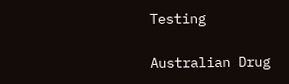Testing

Australian Drug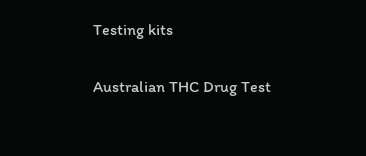Testing kits

Australian THC Drug Test